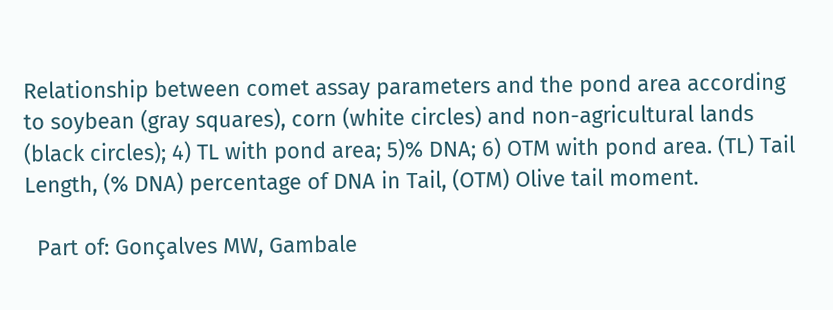Relationship between comet assay parameters and the pond area according to soybean (gray squares), corn (white circles) and non-agricultural lands (black circles); 4) TL with pond area; 5)% DNA; 6) OTM with pond area. (TL) Tail Length, (% DNA) percentage of DNA in Tail, (OTM) Olive tail moment.

  Part of: Gonçalves MW, Gambale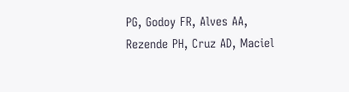PG, Godoy FR, Alves AA, Rezende PH, Cruz AD, Maciel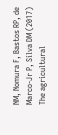NM, Nomura F, Bastos RP, de Marco-Jr P, Silva DM (2017) The agricultural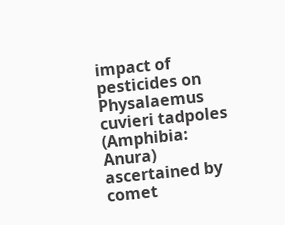impact of pesticides on Physalaemus cuvieri tadpoles (Amphibia: Anura) ascertained by comet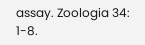assay. Zoologia 34: 1-8.